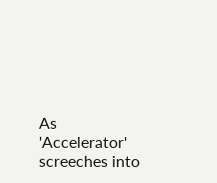As 'Accelerator' screeches into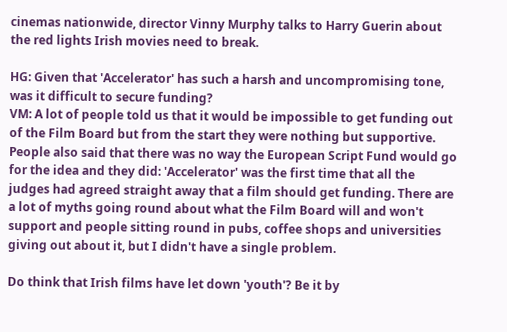cinemas nationwide, director Vinny Murphy talks to Harry Guerin about the red lights Irish movies need to break.

HG: Given that 'Accelerator' has such a harsh and uncompromising tone, was it difficult to secure funding?
VM: A lot of people told us that it would be impossible to get funding out of the Film Board but from the start they were nothing but supportive. People also said that there was no way the European Script Fund would go for the idea and they did: 'Accelerator' was the first time that all the judges had agreed straight away that a film should get funding. There are a lot of myths going round about what the Film Board will and won't support and people sitting round in pubs, coffee shops and universities giving out about it, but I didn't have a single problem.

Do think that Irish films have let down 'youth'? Be it by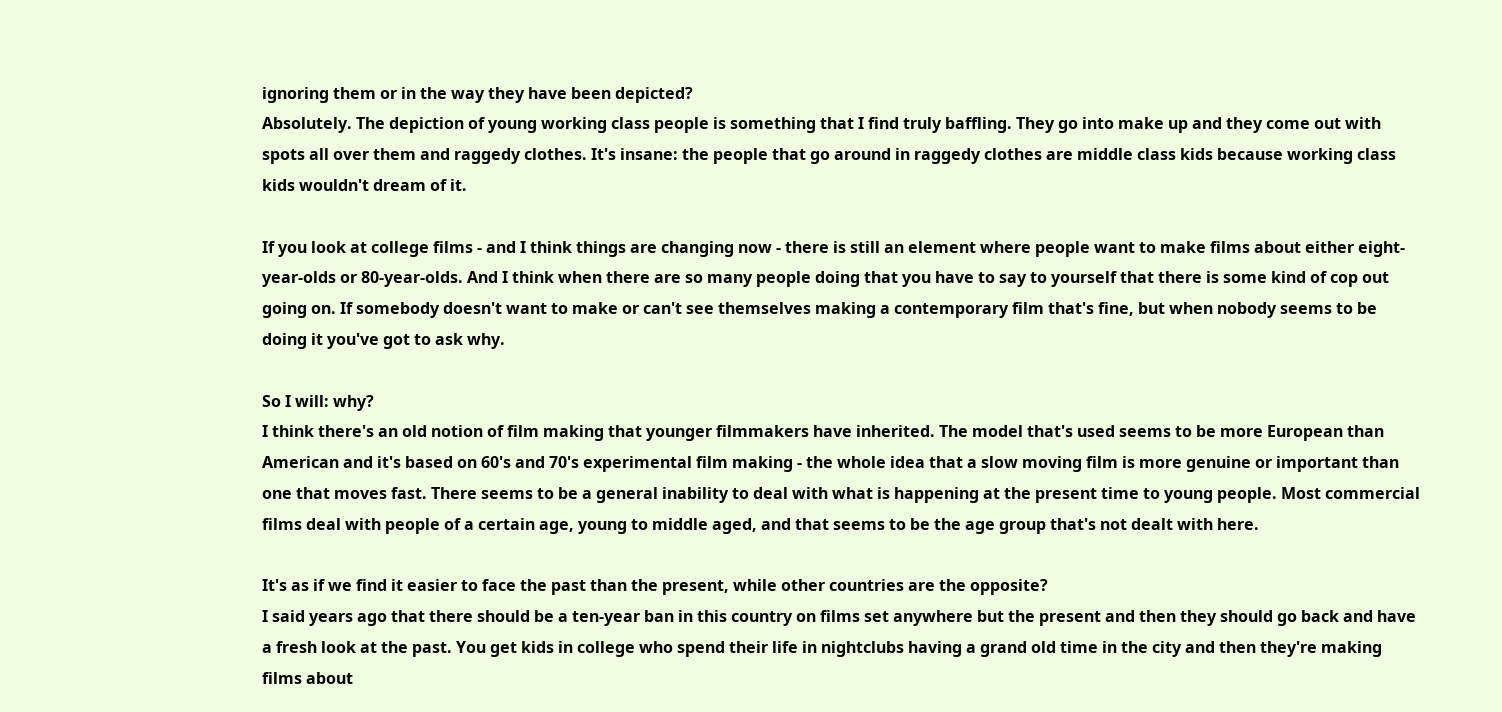ignoring them or in the way they have been depicted?
Absolutely. The depiction of young working class people is something that I find truly baffling. They go into make up and they come out with spots all over them and raggedy clothes. It's insane: the people that go around in raggedy clothes are middle class kids because working class kids wouldn't dream of it.

If you look at college films - and I think things are changing now - there is still an element where people want to make films about either eight-year-olds or 80-year-olds. And I think when there are so many people doing that you have to say to yourself that there is some kind of cop out going on. If somebody doesn't want to make or can't see themselves making a contemporary film that's fine, but when nobody seems to be doing it you've got to ask why.

So I will: why?
I think there's an old notion of film making that younger filmmakers have inherited. The model that's used seems to be more European than American and it's based on 60's and 70's experimental film making - the whole idea that a slow moving film is more genuine or important than one that moves fast. There seems to be a general inability to deal with what is happening at the present time to young people. Most commercial films deal with people of a certain age, young to middle aged, and that seems to be the age group that's not dealt with here.

It's as if we find it easier to face the past than the present, while other countries are the opposite?
I said years ago that there should be a ten-year ban in this country on films set anywhere but the present and then they should go back and have a fresh look at the past. You get kids in college who spend their life in nightclubs having a grand old time in the city and then they're making films about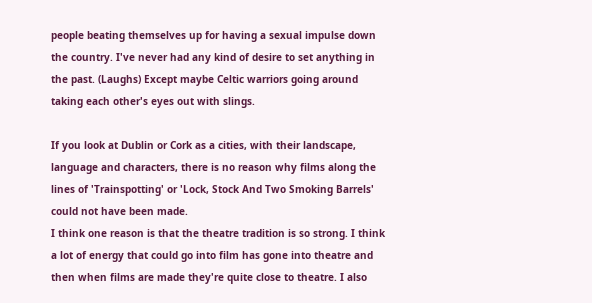people beating themselves up for having a sexual impulse down the country. I've never had any kind of desire to set anything in the past. (Laughs) Except maybe Celtic warriors going around taking each other's eyes out with slings.

If you look at Dublin or Cork as a cities, with their landscape, language and characters, there is no reason why films along the lines of 'Trainspotting' or 'Lock, Stock And Two Smoking Barrels' could not have been made.
I think one reason is that the theatre tradition is so strong. I think a lot of energy that could go into film has gone into theatre and then when films are made they're quite close to theatre. I also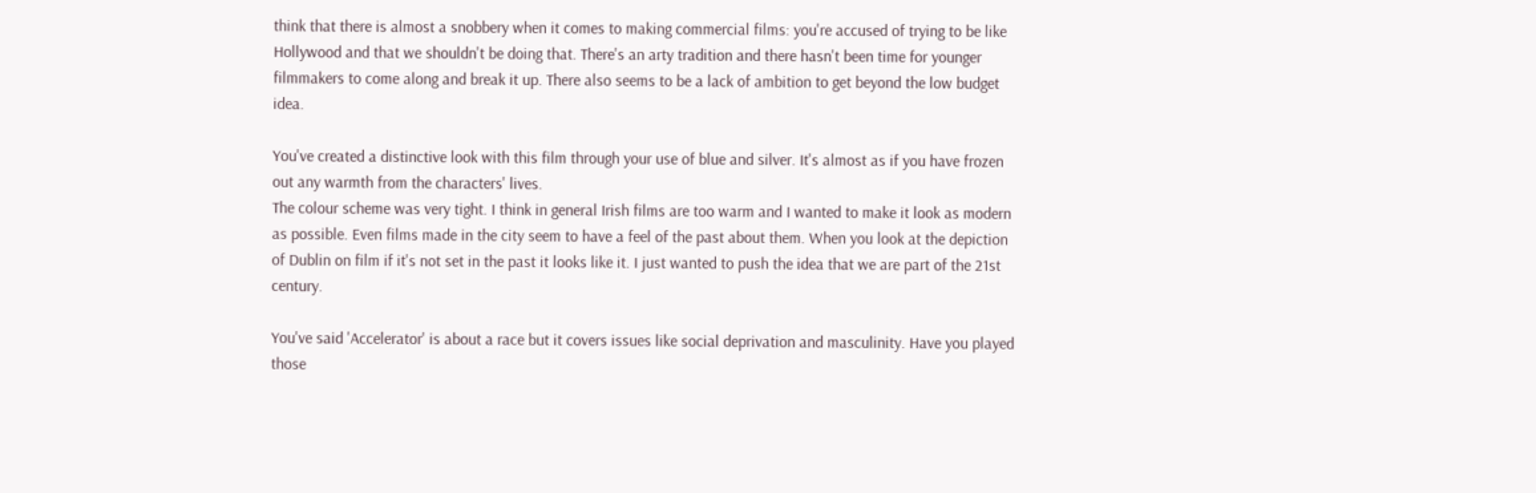think that there is almost a snobbery when it comes to making commercial films: you're accused of trying to be like Hollywood and that we shouldn't be doing that. There's an arty tradition and there hasn't been time for younger filmmakers to come along and break it up. There also seems to be a lack of ambition to get beyond the low budget idea.

You've created a distinctive look with this film through your use of blue and silver. It's almost as if you have frozen out any warmth from the characters' lives.
The colour scheme was very tight. I think in general Irish films are too warm and I wanted to make it look as modern as possible. Even films made in the city seem to have a feel of the past about them. When you look at the depiction of Dublin on film if it's not set in the past it looks like it. I just wanted to push the idea that we are part of the 21st century.

You've said 'Accelerator' is about a race but it covers issues like social deprivation and masculinity. Have you played those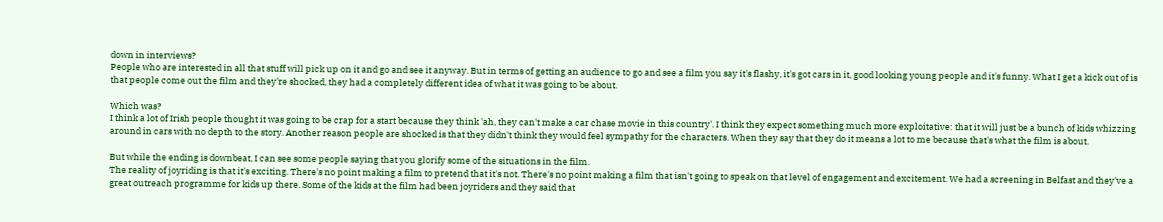down in interviews?
People who are interested in all that stuff will pick up on it and go and see it anyway. But in terms of getting an audience to go and see a film you say it's flashy, it's got cars in it, good looking young people and it's funny. What I get a kick out of is that people come out the film and they're shocked, they had a completely different idea of what it was going to be about.

Which was?
I think a lot of Irish people thought it was going to be crap for a start because they think 'ah, they can't make a car chase movie in this country'. I think they expect something much more exploitative: that it will just be a bunch of kids whizzing around in cars with no depth to the story. Another reason people are shocked is that they didn't think they would feel sympathy for the characters. When they say that they do it means a lot to me because that's what the film is about.

But while the ending is downbeat, I can see some people saying that you glorify some of the situations in the film.
The reality of joyriding is that it's exciting. There's no point making a film to pretend that it's not. There's no point making a film that isn't going to speak on that level of engagement and excitement. We had a screening in Belfast and they've a great outreach programme for kids up there. Some of the kids at the film had been joyriders and they said that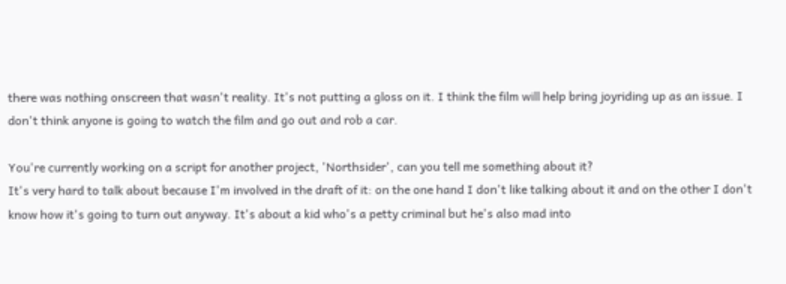there was nothing onscreen that wasn't reality. It's not putting a gloss on it. I think the film will help bring joyriding up as an issue. I don't think anyone is going to watch the film and go out and rob a car.

You're currently working on a script for another project, 'Northsider', can you tell me something about it?
It's very hard to talk about because I'm involved in the draft of it: on the one hand I don't like talking about it and on the other I don't know how it's going to turn out anyway. It's about a kid who's a petty criminal but he's also mad into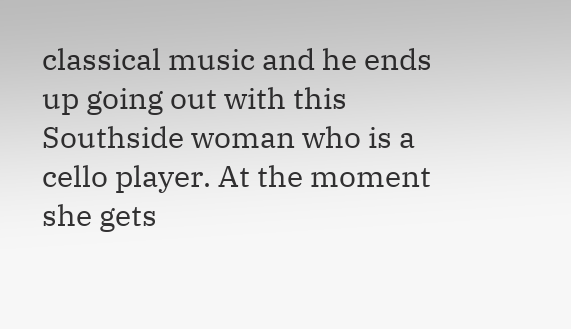classical music and he ends up going out with this Southside woman who is a cello player. At the moment she gets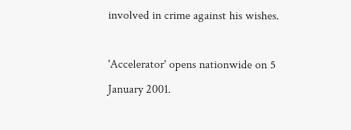involved in crime against his wishes.

'Accelerator' opens nationwide on 5 January 2001.